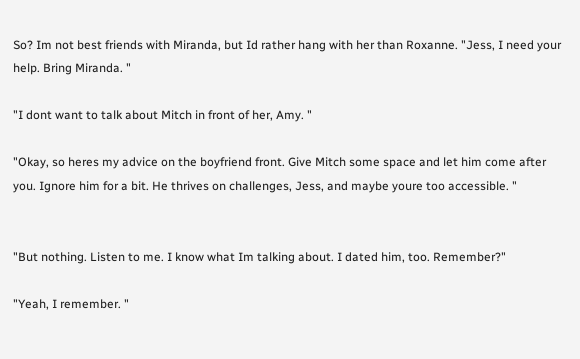So? Im not best friends with Miranda, but Id rather hang with her than Roxanne. "Jess, I need your help. Bring Miranda. "

"I dont want to talk about Mitch in front of her, Amy. "

"Okay, so heres my advice on the boyfriend front. Give Mitch some space and let him come after you. Ignore him for a bit. He thrives on challenges, Jess, and maybe youre too accessible. "


"But nothing. Listen to me. I know what Im talking about. I dated him, too. Remember?"

"Yeah, I remember. "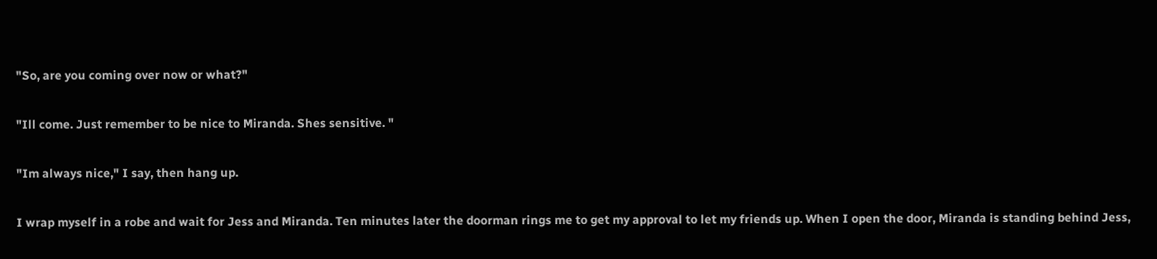"So, are you coming over now or what?"

"Ill come. Just remember to be nice to Miranda. Shes sensitive. "

"Im always nice," I say, then hang up.

I wrap myself in a robe and wait for Jess and Miranda. Ten minutes later the doorman rings me to get my approval to let my friends up. When I open the door, Miranda is standing behind Jess,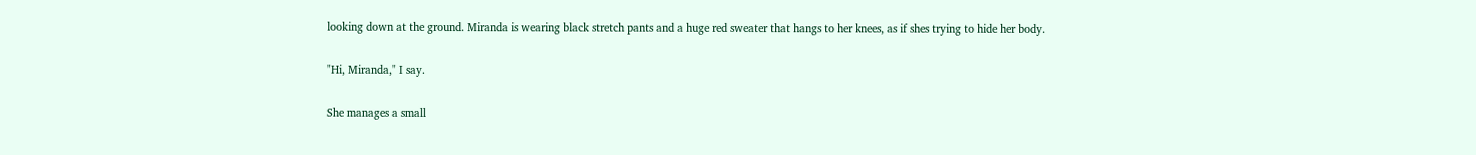looking down at the ground. Miranda is wearing black stretch pants and a huge red sweater that hangs to her knees, as if shes trying to hide her body.

"Hi, Miranda," I say.

She manages a small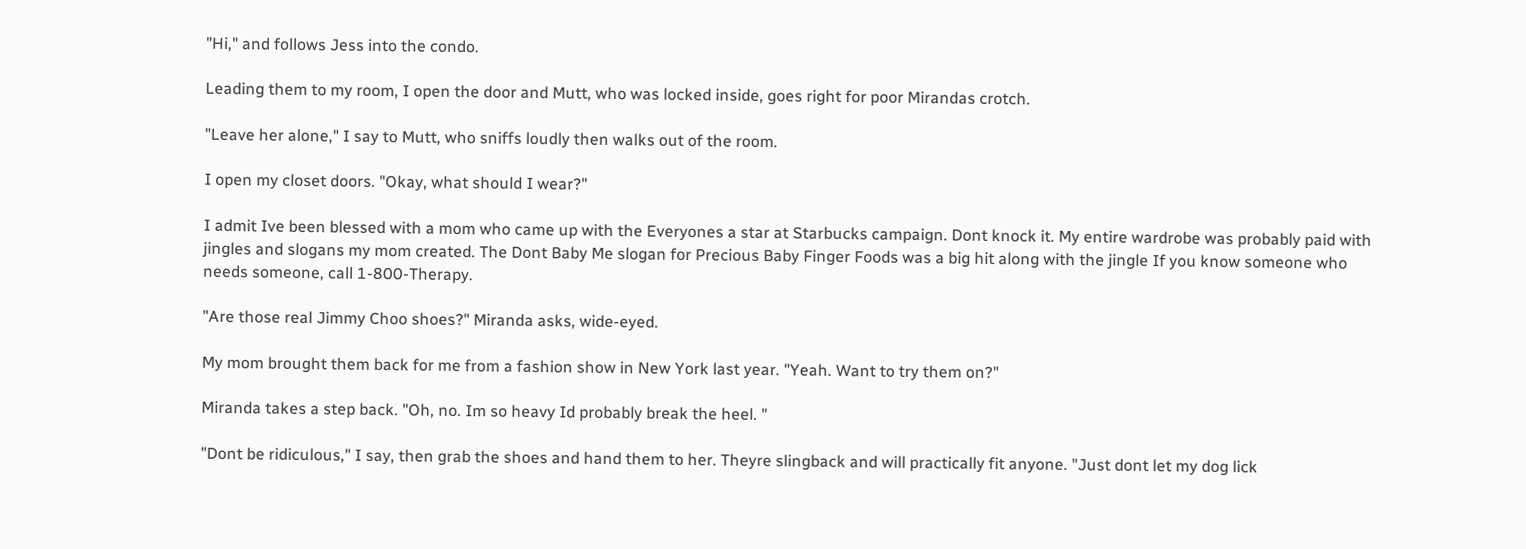"Hi," and follows Jess into the condo.

Leading them to my room, I open the door and Mutt, who was locked inside, goes right for poor Mirandas crotch.

"Leave her alone," I say to Mutt, who sniffs loudly then walks out of the room.

I open my closet doors. "Okay, what should I wear?"

I admit Ive been blessed with a mom who came up with the Everyones a star at Starbucks campaign. Dont knock it. My entire wardrobe was probably paid with jingles and slogans my mom created. The Dont Baby Me slogan for Precious Baby Finger Foods was a big hit along with the jingle If you know someone who needs someone, call 1-800-Therapy.

"Are those real Jimmy Choo shoes?" Miranda asks, wide-eyed.

My mom brought them back for me from a fashion show in New York last year. "Yeah. Want to try them on?"

Miranda takes a step back. "Oh, no. Im so heavy Id probably break the heel. "

"Dont be ridiculous," I say, then grab the shoes and hand them to her. Theyre slingback and will practically fit anyone. "Just dont let my dog lick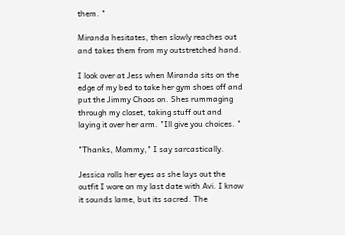them. "

Miranda hesitates, then slowly reaches out and takes them from my outstretched hand.

I look over at Jess when Miranda sits on the edge of my bed to take her gym shoes off and put the Jimmy Choos on. Shes rummaging through my closet, taking stuff out and laying it over her arm. "Ill give you choices. "

"Thanks, Mommy," I say sarcastically.

Jessica rolls her eyes as she lays out the outfit I wore on my last date with Avi. I know it sounds lame, but its sacred. The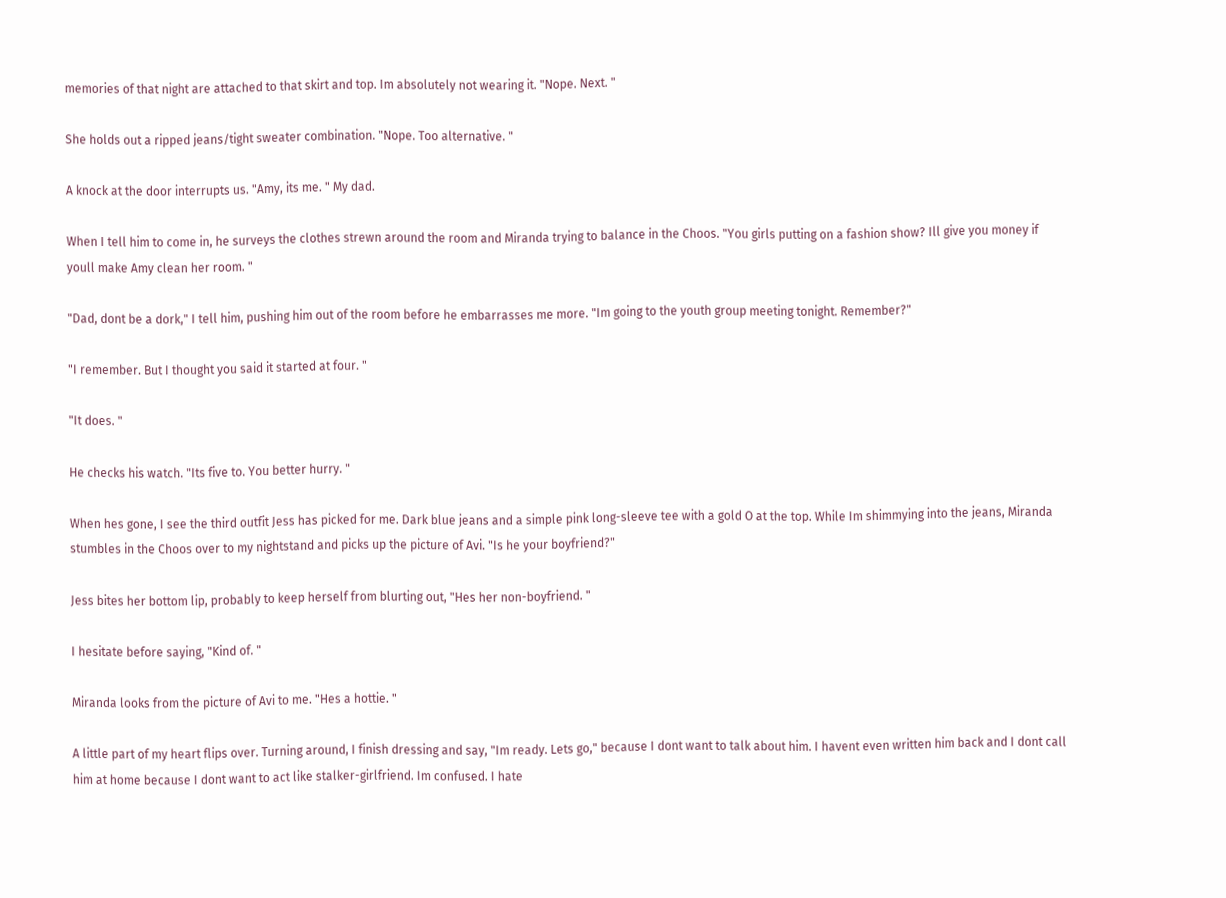memories of that night are attached to that skirt and top. Im absolutely not wearing it. "Nope. Next. "

She holds out a ripped jeans/tight sweater combination. "Nope. Too alternative. "

A knock at the door interrupts us. "Amy, its me. " My dad.

When I tell him to come in, he surveys the clothes strewn around the room and Miranda trying to balance in the Choos. "You girls putting on a fashion show? Ill give you money if youll make Amy clean her room. "

"Dad, dont be a dork," I tell him, pushing him out of the room before he embarrasses me more. "Im going to the youth group meeting tonight. Remember?"

"I remember. But I thought you said it started at four. "

"It does. "

He checks his watch. "Its five to. You better hurry. "

When hes gone, I see the third outfit Jess has picked for me. Dark blue jeans and a simple pink long-sleeve tee with a gold O at the top. While Im shimmying into the jeans, Miranda stumbles in the Choos over to my nightstand and picks up the picture of Avi. "Is he your boyfriend?"

Jess bites her bottom lip, probably to keep herself from blurting out, "Hes her non-boyfriend. "

I hesitate before saying, "Kind of. "

Miranda looks from the picture of Avi to me. "Hes a hottie. "

A little part of my heart flips over. Turning around, I finish dressing and say, "Im ready. Lets go," because I dont want to talk about him. I havent even written him back and I dont call him at home because I dont want to act like stalker-girlfriend. Im confused. I hate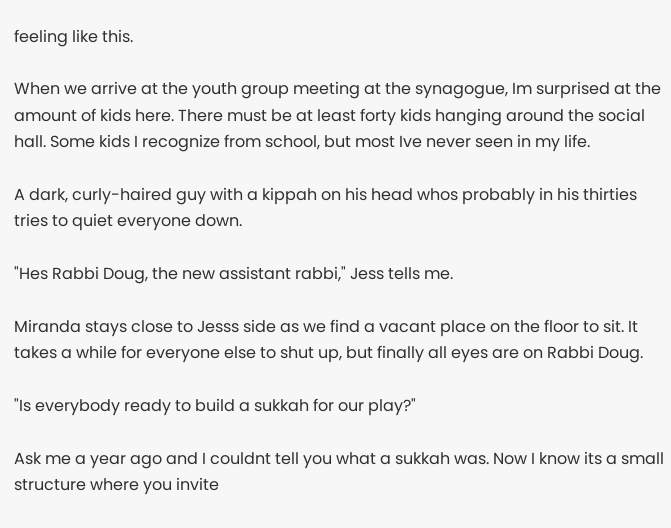feeling like this.

When we arrive at the youth group meeting at the synagogue, Im surprised at the amount of kids here. There must be at least forty kids hanging around the social hall. Some kids I recognize from school, but most Ive never seen in my life.

A dark, curly-haired guy with a kippah on his head whos probably in his thirties tries to quiet everyone down.

"Hes Rabbi Doug, the new assistant rabbi," Jess tells me.

Miranda stays close to Jesss side as we find a vacant place on the floor to sit. It takes a while for everyone else to shut up, but finally all eyes are on Rabbi Doug.

"Is everybody ready to build a sukkah for our play?"

Ask me a year ago and I couldnt tell you what a sukkah was. Now I know its a small structure where you invite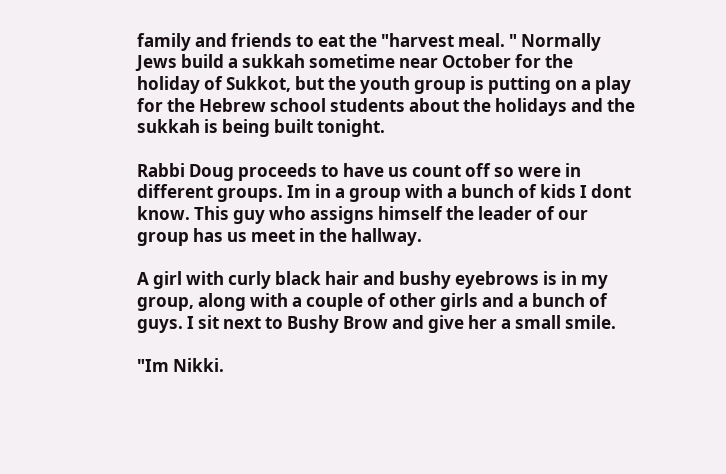family and friends to eat the "harvest meal. " Normally Jews build a sukkah sometime near October for the holiday of Sukkot, but the youth group is putting on a play for the Hebrew school students about the holidays and the sukkah is being built tonight.

Rabbi Doug proceeds to have us count off so were in different groups. Im in a group with a bunch of kids I dont know. This guy who assigns himself the leader of our group has us meet in the hallway.

A girl with curly black hair and bushy eyebrows is in my group, along with a couple of other girls and a bunch of guys. I sit next to Bushy Brow and give her a small smile.

"Im Nikki.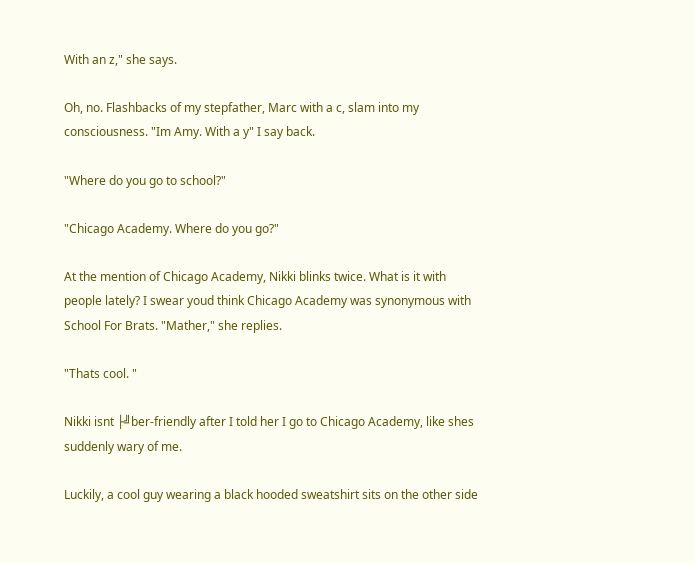With an z," she says.

Oh, no. Flashbacks of my stepfather, Marc with a c, slam into my consciousness. "Im Amy. With a y" I say back.

"Where do you go to school?"

"Chicago Academy. Where do you go?"

At the mention of Chicago Academy, Nikki blinks twice. What is it with people lately? I swear youd think Chicago Academy was synonymous with School For Brats. "Mather," she replies.

"Thats cool. "

Nikki isnt ├╝ber-friendly after I told her I go to Chicago Academy, like shes suddenly wary of me.

Luckily, a cool guy wearing a black hooded sweatshirt sits on the other side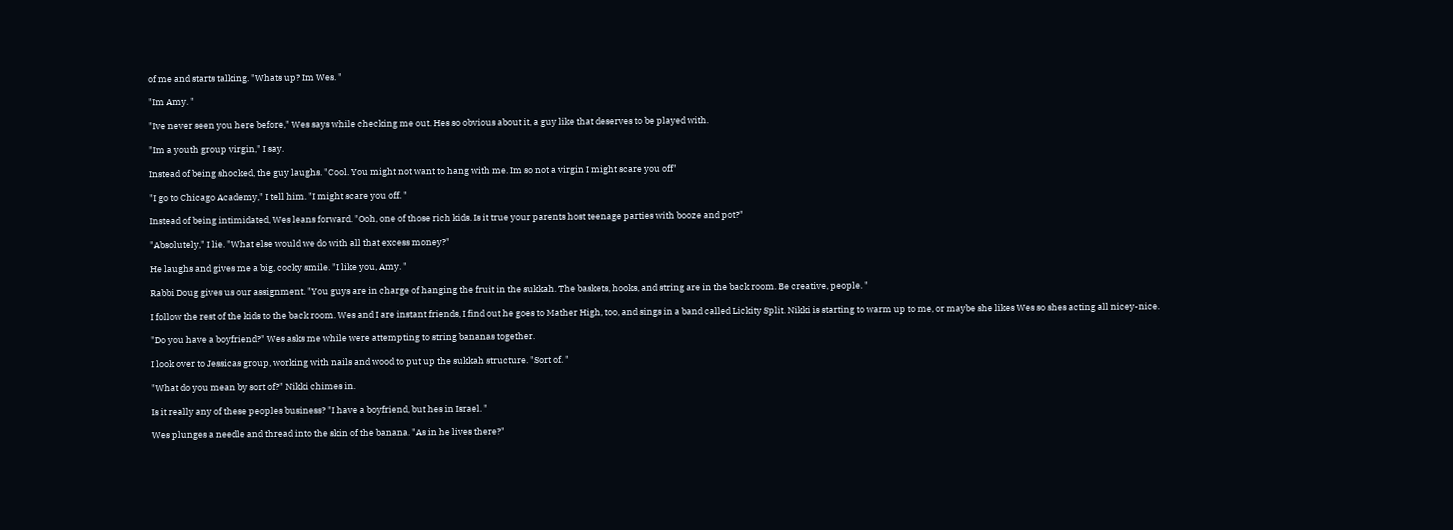of me and starts talking. "Whats up? Im Wes. "

"Im Amy. "

"Ive never seen you here before," Wes says while checking me out. Hes so obvious about it, a guy like that deserves to be played with.

"Im a youth group virgin," I say.

Instead of being shocked, the guy laughs. "Cool. You might not want to hang with me. Im so not a virgin I might scare you off"

"I go to Chicago Academy," I tell him. "I might scare you off. "

Instead of being intimidated, Wes leans forward. "Ooh, one of those rich kids. Is it true your parents host teenage parties with booze and pot?"

"Absolutely," I lie. "What else would we do with all that excess money?"

He laughs and gives me a big, cocky smile. "I like you, Amy. "

Rabbi Doug gives us our assignment. "You guys are in charge of hanging the fruit in the sukkah. The baskets, hooks, and string are in the back room. Be creative, people. "

I follow the rest of the kids to the back room. Wes and I are instant friends, I find out he goes to Mather High, too, and sings in a band called Lickity Split. Nikki is starting to warm up to me, or maybe she likes Wes so shes acting all nicey-nice.

"Do you have a boyfriend?" Wes asks me while were attempting to string bananas together.

I look over to Jessicas group, working with nails and wood to put up the sukkah structure. "Sort of. "

"What do you mean by sort of?" Nikki chimes in.

Is it really any of these peoples business? "I have a boyfriend, but hes in Israel. "

Wes plunges a needle and thread into the skin of the banana. "As in he lives there?"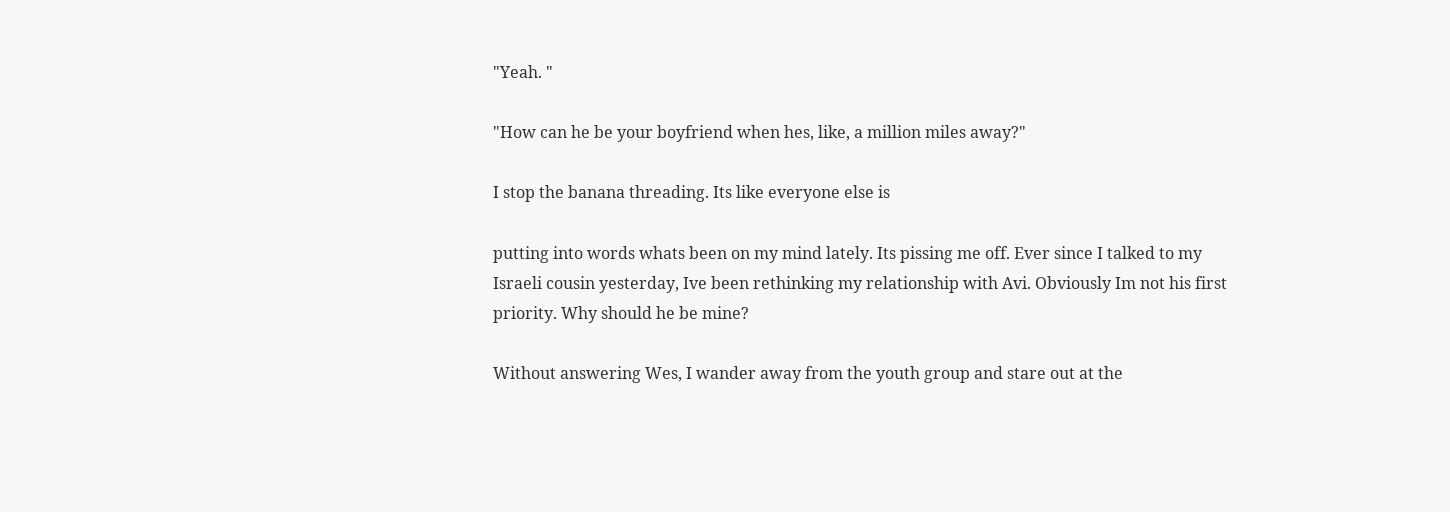"Yeah. "

"How can he be your boyfriend when hes, like, a million miles away?"

I stop the banana threading. Its like everyone else is

putting into words whats been on my mind lately. Its pissing me off. Ever since I talked to my Israeli cousin yesterday, Ive been rethinking my relationship with Avi. Obviously Im not his first priority. Why should he be mine?

Without answering Wes, I wander away from the youth group and stare out at the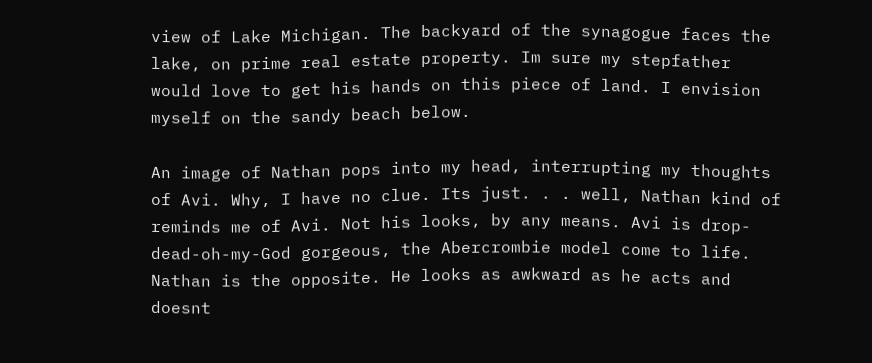view of Lake Michigan. The backyard of the synagogue faces the lake, on prime real estate property. Im sure my stepfather would love to get his hands on this piece of land. I envision myself on the sandy beach below.

An image of Nathan pops into my head, interrupting my thoughts of Avi. Why, I have no clue. Its just. . . well, Nathan kind of reminds me of Avi. Not his looks, by any means. Avi is drop-dead-oh-my-God gorgeous, the Abercrombie model come to life. Nathan is the opposite. He looks as awkward as he acts and doesnt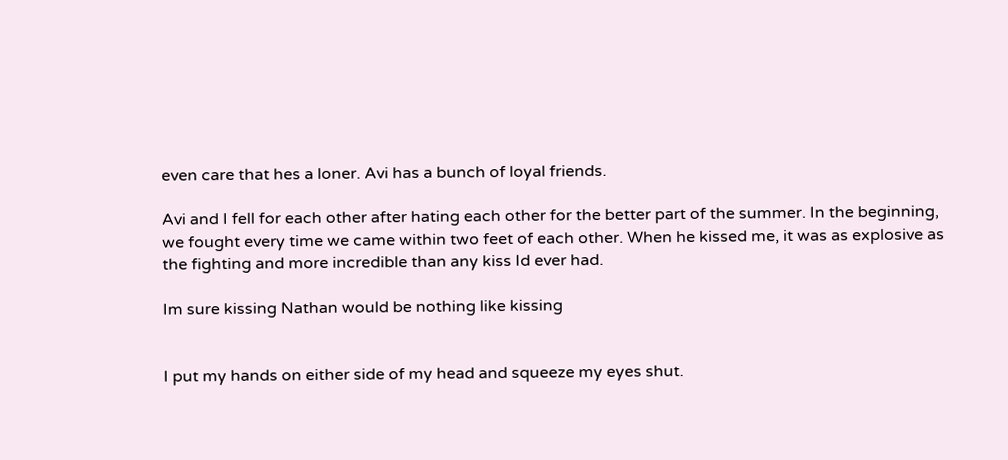even care that hes a loner. Avi has a bunch of loyal friends.

Avi and I fell for each other after hating each other for the better part of the summer. In the beginning, we fought every time we came within two feet of each other. When he kissed me, it was as explosive as the fighting and more incredible than any kiss Id ever had.

Im sure kissing Nathan would be nothing like kissing


I put my hands on either side of my head and squeeze my eyes shut.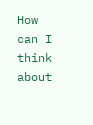How can I think about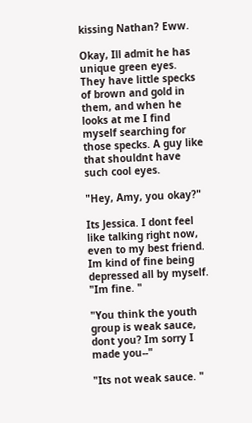kissing Nathan? Eww.

Okay, Ill admit he has unique green eyes. They have little specks of brown and gold in them, and when he looks at me I find myself searching for those specks. A guy like that shouldnt have such cool eyes.

"Hey, Amy, you okay?"

Its Jessica. I dont feel like talking right now, even to my best friend. Im kind of fine being depressed all by myself. "Im fine. "

"You think the youth group is weak sauce, dont you? Im sorry I made you--"

"Its not weak sauce. "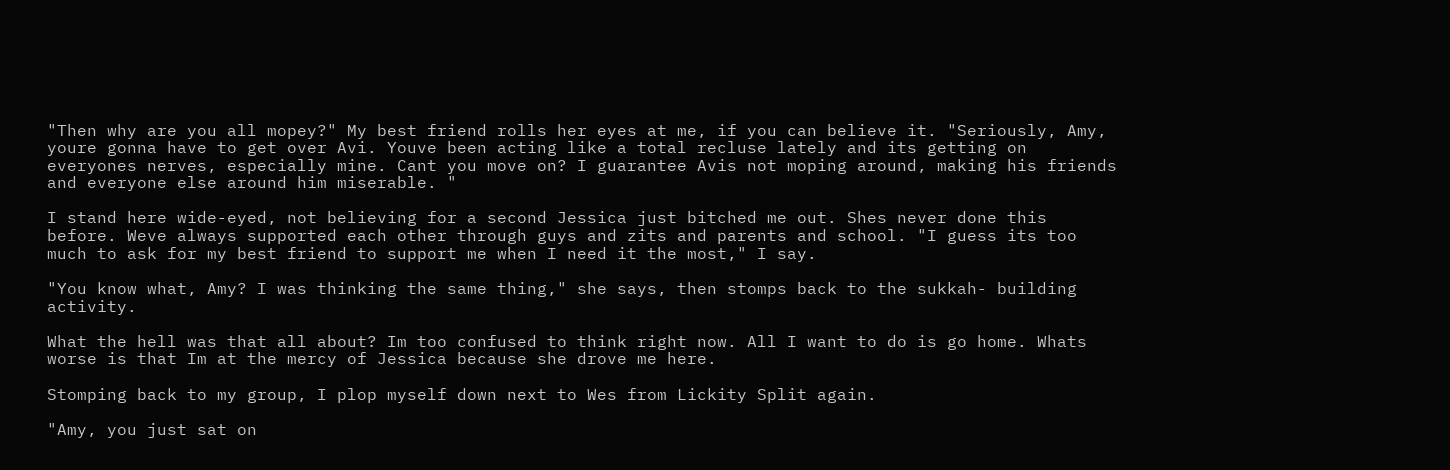"Then why are you all mopey?" My best friend rolls her eyes at me, if you can believe it. "Seriously, Amy, youre gonna have to get over Avi. Youve been acting like a total recluse lately and its getting on everyones nerves, especially mine. Cant you move on? I guarantee Avis not moping around, making his friends and everyone else around him miserable. "

I stand here wide-eyed, not believing for a second Jessica just bitched me out. Shes never done this before. Weve always supported each other through guys and zits and parents and school. "I guess its too much to ask for my best friend to support me when I need it the most," I say.

"You know what, Amy? I was thinking the same thing," she says, then stomps back to the sukkah- building activity.

What the hell was that all about? Im too confused to think right now. All I want to do is go home. Whats worse is that Im at the mercy of Jessica because she drove me here.

Stomping back to my group, I plop myself down next to Wes from Lickity Split again.

"Amy, you just sat on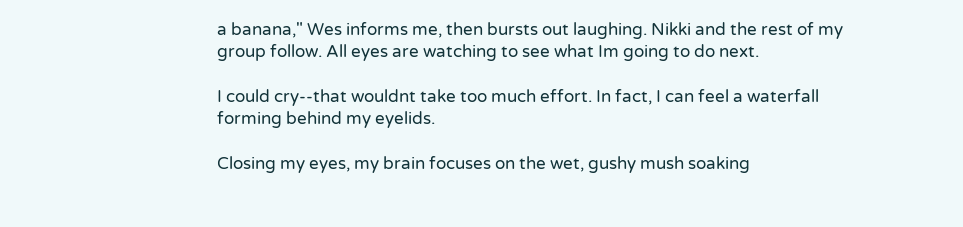a banana," Wes informs me, then bursts out laughing. Nikki and the rest of my group follow. All eyes are watching to see what Im going to do next.

I could cry--that wouldnt take too much effort. In fact, I can feel a waterfall forming behind my eyelids.

Closing my eyes, my brain focuses on the wet, gushy mush soaking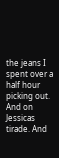the jeans I spent over a half hour picking out. And on Jessicas tirade. And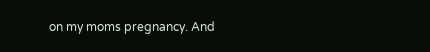on my moms pregnancy. And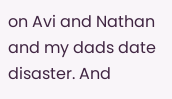on Avi and Nathan and my dads date disaster. And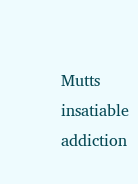Mutts insatiable addiction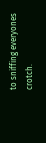to sniffing everyones crotch.